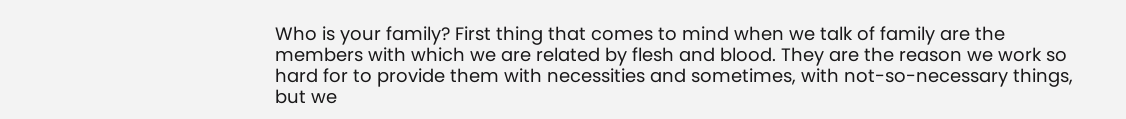Who is your family? First thing that comes to mind when we talk of family are the members with which we are related by flesh and blood. They are the reason we work so hard for to provide them with necessities and sometimes, with not-so-necessary things, but we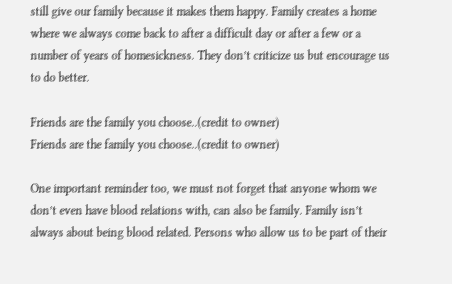still give our family because it makes them happy. Family creates a home where we always come back to after a difficult day or after a few or a number of years of homesickness. They don’t criticize us but encourage us to do better.

Friends are the family you choose..(credit to owner)
Friends are the family you choose..(credit to owner)

One important reminder too, we must not forget that anyone whom we don’t even have blood relations with, can also be family. Family isn’t always about being blood related. Persons who allow us to be part of their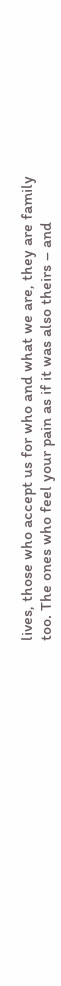lives, those who accept us for who and what we are, they are family too. The ones who feel your pain as if it was also theirs – and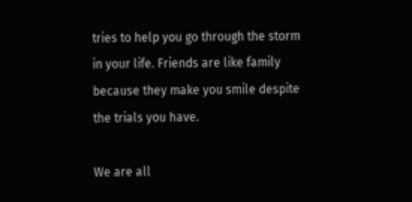tries to help you go through the storm in your life. Friends are like family because they make you smile despite the trials you have.

We are all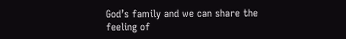God’s family and we can share the feeling of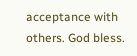acceptance with others. God bless.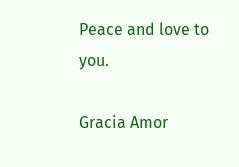Peace and love to you.

Gracia Amor